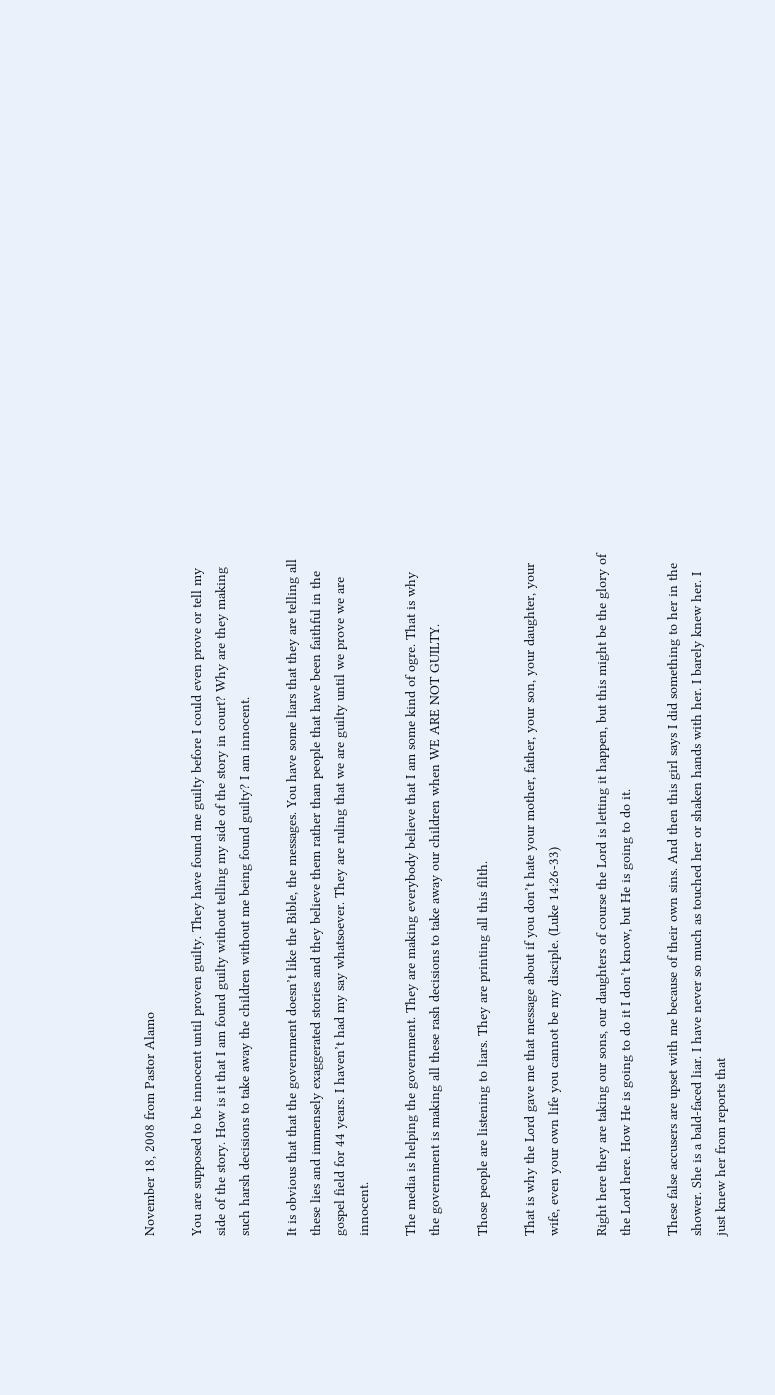November 18, 2008 from Pastor Alamo

You are supposed to be innocent until proven guilty. They have found me guilty before I could even prove or tell my side of the story. How is it that I am found guilty without telling my side of the story in court? Why are they making such harsh decisions to take away the children without me being found guilty? I am innocent.

It is obvious that that the government doesn’t like the Bible, the messages. You have some liars that they are telling all these lies and immensely exaggerated stories and they believe them rather than people that have been faithful in the gospel field for 44 years. I haven’t had my say whatsoever. They are ruling that we are guilty until we prove we are innocent.

The media is helping the government. They are making everybody believe that I am some kind of ogre. That is why the government is making all these rash decisions to take away our children when WE ARE NOT GUILTY.

Those people are listening to liars. They are printing all this filth.

That is why the Lord gave me that message about if you don’t hate your mother, father, your son, your daughter, your wife, even your own life you cannot be my disciple. (Luke 14:26-33)

Right here they are taking our sons, our daughters of course the Lord is letting it happen, but this might be the glory of the Lord here. How He is going to do it I don’t know, but He is going to do it.

These false accusers are upset with me because of their own sins. And then this girl says I did something to her in the shower. She is a bald-faced liar. I have never so much as touched her or shaken hands with her. I barely knew her. I just knew her from reports that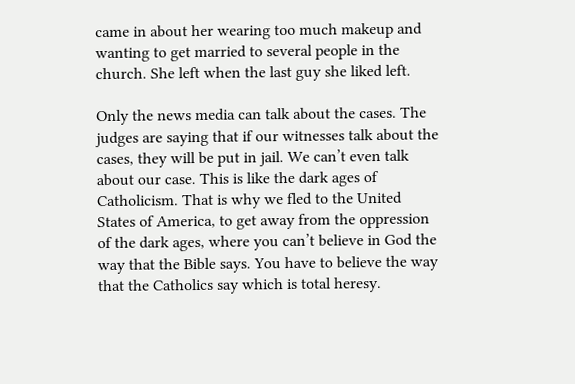came in about her wearing too much makeup and wanting to get married to several people in the church. She left when the last guy she liked left.

Only the news media can talk about the cases. The judges are saying that if our witnesses talk about the cases, they will be put in jail. We can’t even talk about our case. This is like the dark ages of Catholicism. That is why we fled to the United States of America, to get away from the oppression of the dark ages, where you can’t believe in God the way that the Bible says. You have to believe the way that the Catholics say which is total heresy.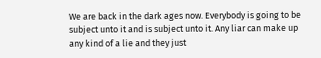We are back in the dark ages now. Everybody is going to be subject unto it and is subject unto it. Any liar can make up any kind of a lie and they just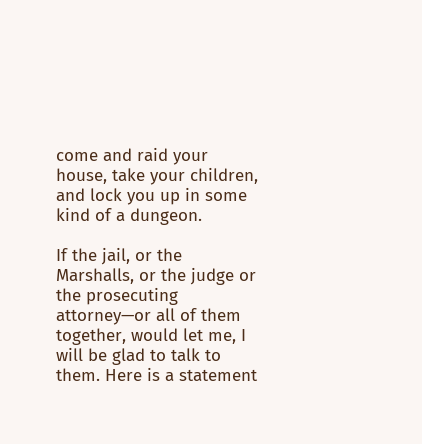come and raid your house, take your children, and lock you up in some kind of a dungeon.

If the jail, or the Marshalls, or the judge or the prosecuting attorney—or all of them together, would let me, I will be glad to talk to them. Here is a statement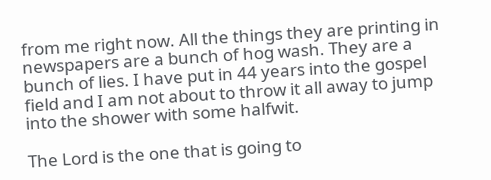from me right now. All the things they are printing in newspapers are a bunch of hog wash. They are a bunch of lies. I have put in 44 years into the gospel field and I am not about to throw it all away to jump into the shower with some halfwit.

The Lord is the one that is going to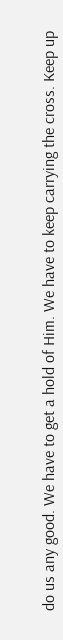do us any good. We have to get a hold of Him. We have to keep carrying the cross. Keep up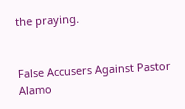the praying.


False Accusers Against Pastor Alamo